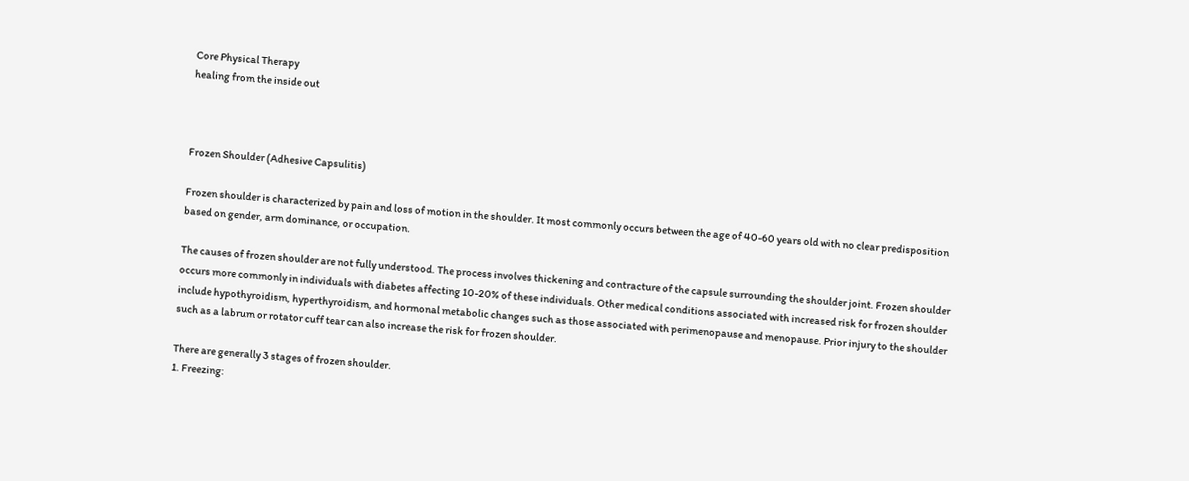Core Physical Therapy
healing from the inside out



Frozen Shoulder (Adhesive Capsulitis)

Frozen shoulder is characterized by pain and loss of motion in the shoulder. It most commonly occurs between the age of 40-60 years old with no clear predisposition based on gender, arm dominance, or occupation.

The causes of frozen shoulder are not fully understood. The process involves thickening and contracture of the capsule surrounding the shoulder joint. Frozen shoulder occurs more commonly in individuals with diabetes affecting 10-20% of these individuals. Other medical conditions associated with increased risk for frozen shoulder include hypothyroidism, hyperthyroidism, and hormonal metabolic changes such as those associated with perimenopause and menopause. Prior injury to the shoulder such as a labrum or rotator cuff tear can also increase the risk for frozen shoulder.

There are generally 3 stages of frozen shoulder.
1. Freezing: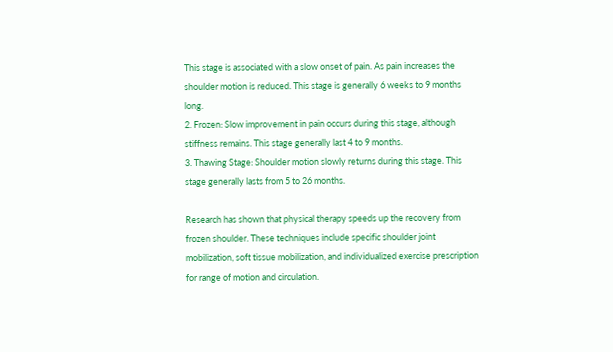This stage is associated with a slow onset of pain. As pain increases the shoulder motion is reduced. This stage is generally 6 weeks to 9 months long.
2. Frozen: Slow improvement in pain occurs during this stage, although stiffness remains. This stage generally last 4 to 9 months.
3. Thawing Stage: Shoulder motion slowly returns during this stage. This stage generally lasts from 5 to 26 months.

Research has shown that physical therapy speeds up the recovery from frozen shoulder. These techniques include specific shoulder joint mobilization, soft tissue mobilization, and individualized exercise prescription for range of motion and circulation.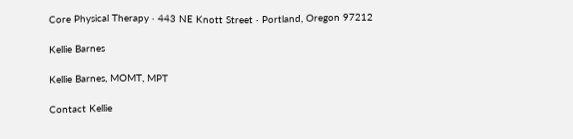Core Physical Therapy · 443 NE Knott Street · Portland, Oregon 97212

Kellie Barnes

Kellie Barnes, MOMT, MPT

Contact Kellie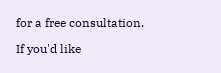for a free consultation.

If you'd like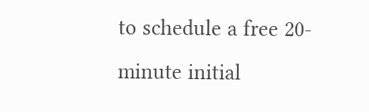to schedule a free 20-minute initial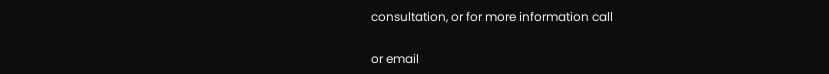consultation, or for more information call


or email